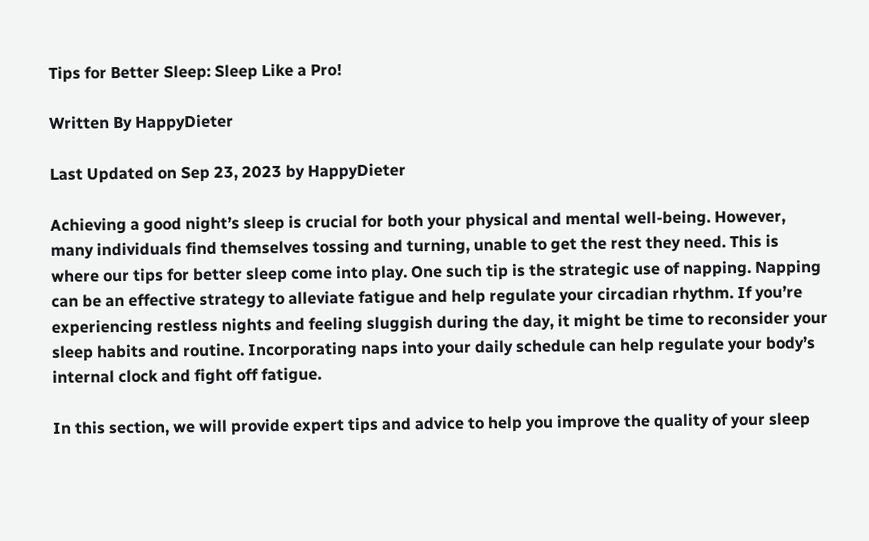Tips for Better Sleep: Sleep Like a Pro!

Written By HappyDieter

Last Updated on Sep 23, 2023 by HappyDieter

Achieving a good night’s sleep is crucial for both your physical and mental well-being. However, many individuals find themselves tossing and turning, unable to get the rest they need. This is where our tips for better sleep come into play. One such tip is the strategic use of napping. Napping can be an effective strategy to alleviate fatigue and help regulate your circadian rhythm. If you’re experiencing restless nights and feeling sluggish during the day, it might be time to reconsider your sleep habits and routine. Incorporating naps into your daily schedule can help regulate your body’s internal clock and fight off fatigue.

In this section, we will provide expert tips and advice to help you improve the quality of your sleep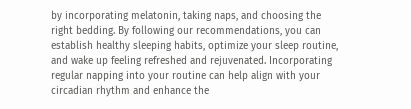by incorporating melatonin, taking naps, and choosing the right bedding. By following our recommendations, you can establish healthy sleeping habits, optimize your sleep routine, and wake up feeling refreshed and rejuvenated. Incorporating regular napping into your routine can help align with your circadian rhythm and enhance the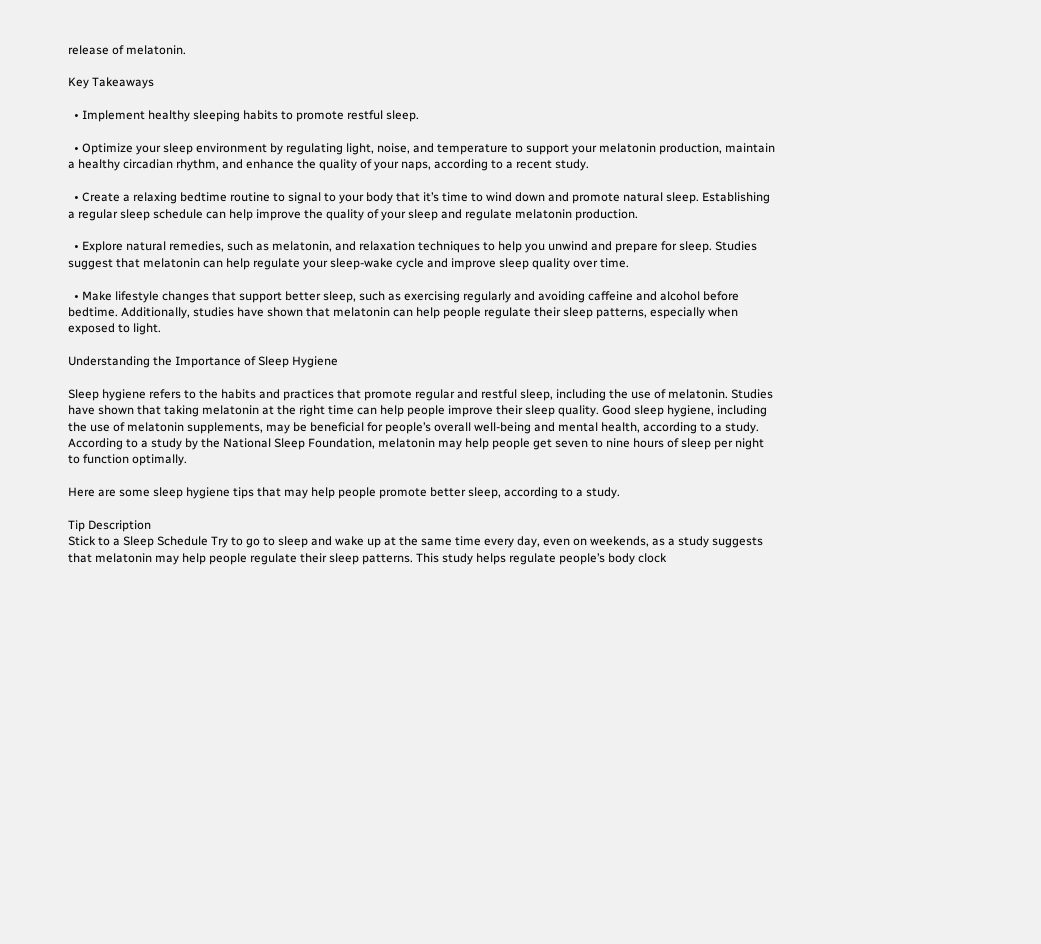release of melatonin.

Key Takeaways

  • Implement healthy sleeping habits to promote restful sleep.

  • Optimize your sleep environment by regulating light, noise, and temperature to support your melatonin production, maintain a healthy circadian rhythm, and enhance the quality of your naps, according to a recent study.

  • Create a relaxing bedtime routine to signal to your body that it’s time to wind down and promote natural sleep. Establishing a regular sleep schedule can help improve the quality of your sleep and regulate melatonin production.

  • Explore natural remedies, such as melatonin, and relaxation techniques to help you unwind and prepare for sleep. Studies suggest that melatonin can help regulate your sleep-wake cycle and improve sleep quality over time.

  • Make lifestyle changes that support better sleep, such as exercising regularly and avoiding caffeine and alcohol before bedtime. Additionally, studies have shown that melatonin can help people regulate their sleep patterns, especially when exposed to light.

Understanding the Importance of Sleep Hygiene

Sleep hygiene refers to the habits and practices that promote regular and restful sleep, including the use of melatonin. Studies have shown that taking melatonin at the right time can help people improve their sleep quality. Good sleep hygiene, including the use of melatonin supplements, may be beneficial for people’s overall well-being and mental health, according to a study. According to a study by the National Sleep Foundation, melatonin may help people get seven to nine hours of sleep per night to function optimally.

Here are some sleep hygiene tips that may help people promote better sleep, according to a study.

Tip Description
Stick to a Sleep Schedule Try to go to sleep and wake up at the same time every day, even on weekends, as a study suggests that melatonin may help people regulate their sleep patterns. This study helps regulate people’s body clock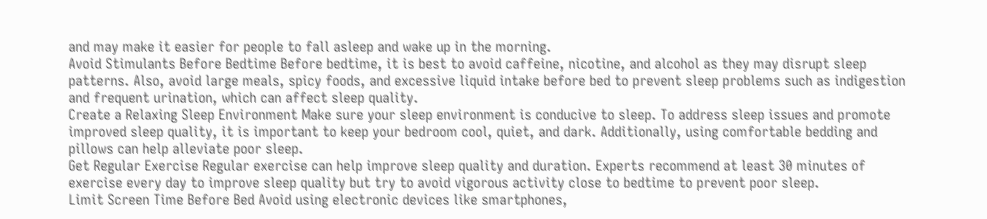and may make it easier for people to fall asleep and wake up in the morning.
Avoid Stimulants Before Bedtime Before bedtime, it is best to avoid caffeine, nicotine, and alcohol as they may disrupt sleep patterns. Also, avoid large meals, spicy foods, and excessive liquid intake before bed to prevent sleep problems such as indigestion and frequent urination, which can affect sleep quality.
Create a Relaxing Sleep Environment Make sure your sleep environment is conducive to sleep. To address sleep issues and promote improved sleep quality, it is important to keep your bedroom cool, quiet, and dark. Additionally, using comfortable bedding and pillows can help alleviate poor sleep.
Get Regular Exercise Regular exercise can help improve sleep quality and duration. Experts recommend at least 30 minutes of exercise every day to improve sleep quality but try to avoid vigorous activity close to bedtime to prevent poor sleep.
Limit Screen Time Before Bed Avoid using electronic devices like smartphones,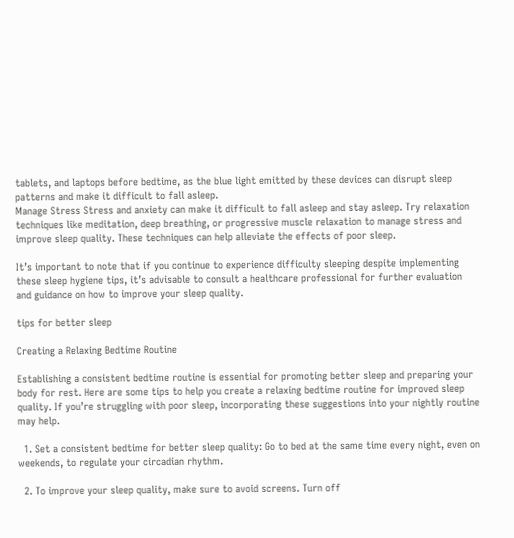tablets, and laptops before bedtime, as the blue light emitted by these devices can disrupt sleep patterns and make it difficult to fall asleep.
Manage Stress Stress and anxiety can make it difficult to fall asleep and stay asleep. Try relaxation techniques like meditation, deep breathing, or progressive muscle relaxation to manage stress and improve sleep quality. These techniques can help alleviate the effects of poor sleep.

It’s important to note that if you continue to experience difficulty sleeping despite implementing these sleep hygiene tips, it’s advisable to consult a healthcare professional for further evaluation and guidance on how to improve your sleep quality.

tips for better sleep

Creating a Relaxing Bedtime Routine

Establishing a consistent bedtime routine is essential for promoting better sleep and preparing your body for rest. Here are some tips to help you create a relaxing bedtime routine for improved sleep quality. If you’re struggling with poor sleep, incorporating these suggestions into your nightly routine may help.

  1. Set a consistent bedtime for better sleep quality: Go to bed at the same time every night, even on weekends, to regulate your circadian rhythm.

  2. To improve your sleep quality, make sure to avoid screens. Turn off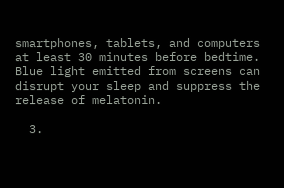smartphones, tablets, and computers at least 30 minutes before bedtime. Blue light emitted from screens can disrupt your sleep and suppress the release of melatonin.

  3.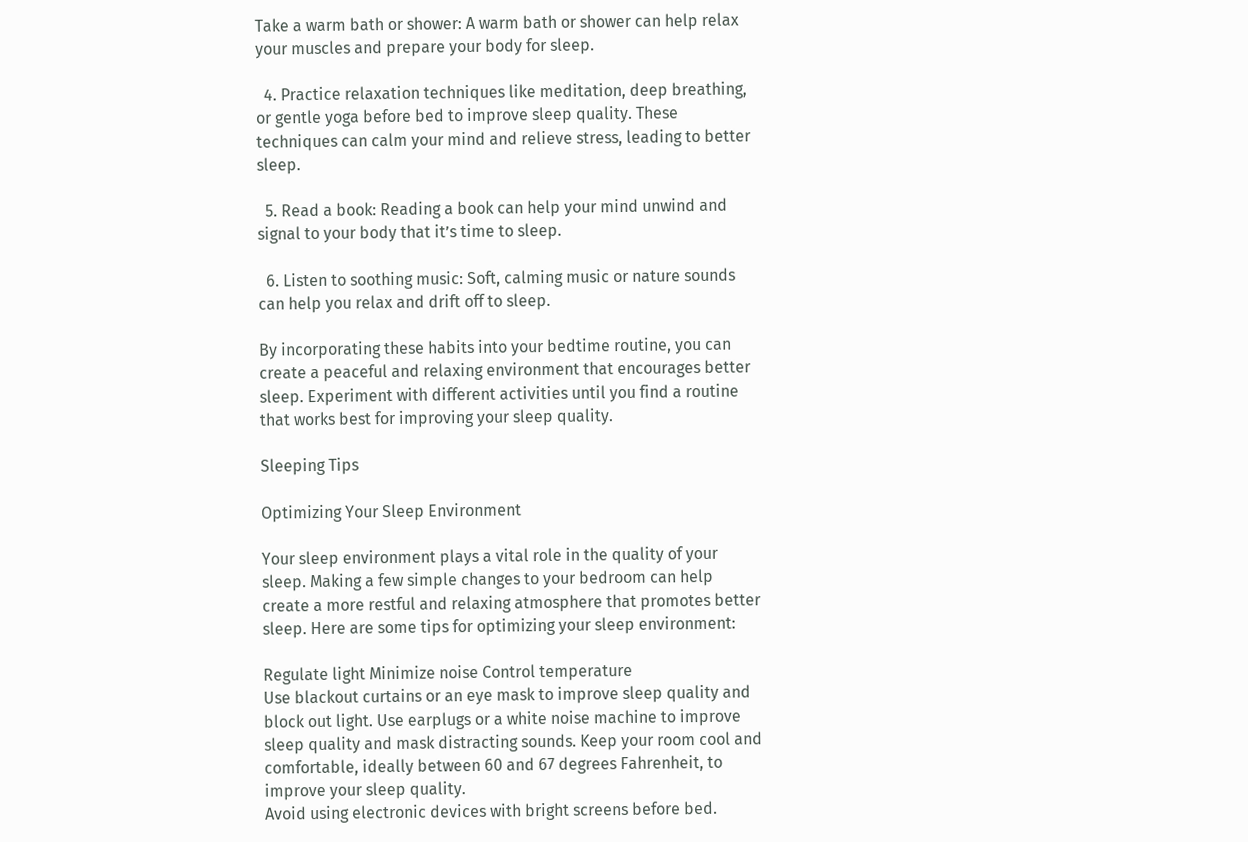Take a warm bath or shower: A warm bath or shower can help relax your muscles and prepare your body for sleep.

  4. Practice relaxation techniques like meditation, deep breathing, or gentle yoga before bed to improve sleep quality. These techniques can calm your mind and relieve stress, leading to better sleep.

  5. Read a book: Reading a book can help your mind unwind and signal to your body that it’s time to sleep.

  6. Listen to soothing music: Soft, calming music or nature sounds can help you relax and drift off to sleep.

By incorporating these habits into your bedtime routine, you can create a peaceful and relaxing environment that encourages better sleep. Experiment with different activities until you find a routine that works best for improving your sleep quality.

Sleeping Tips

Optimizing Your Sleep Environment

Your sleep environment plays a vital role in the quality of your sleep. Making a few simple changes to your bedroom can help create a more restful and relaxing atmosphere that promotes better sleep. Here are some tips for optimizing your sleep environment:

Regulate light Minimize noise Control temperature
Use blackout curtains or an eye mask to improve sleep quality and block out light. Use earplugs or a white noise machine to improve sleep quality and mask distracting sounds. Keep your room cool and comfortable, ideally between 60 and 67 degrees Fahrenheit, to improve your sleep quality.
Avoid using electronic devices with bright screens before bed.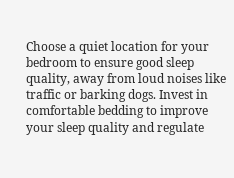Choose a quiet location for your bedroom to ensure good sleep quality, away from loud noises like traffic or barking dogs. Invest in comfortable bedding to improve your sleep quality and regulate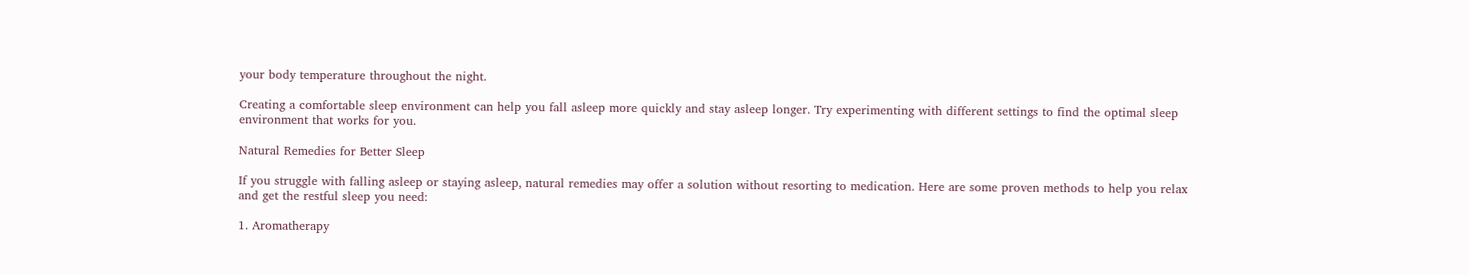your body temperature throughout the night.

Creating a comfortable sleep environment can help you fall asleep more quickly and stay asleep longer. Try experimenting with different settings to find the optimal sleep environment that works for you.

Natural Remedies for Better Sleep

If you struggle with falling asleep or staying asleep, natural remedies may offer a solution without resorting to medication. Here are some proven methods to help you relax and get the restful sleep you need:

1. Aromatherapy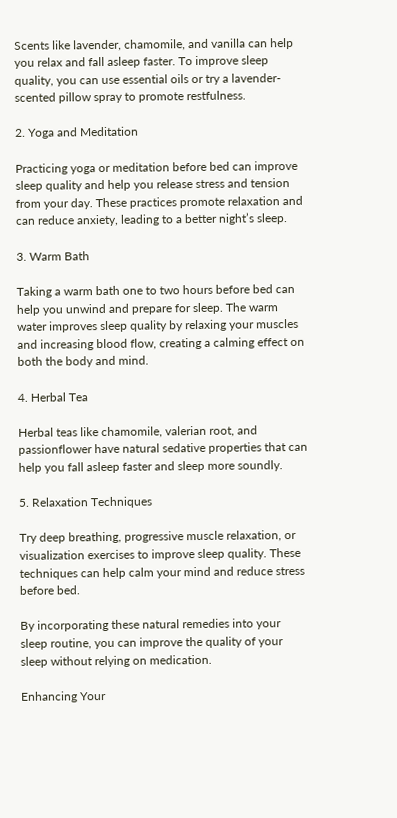Scents like lavender, chamomile, and vanilla can help you relax and fall asleep faster. To improve sleep quality, you can use essential oils or try a lavender-scented pillow spray to promote restfulness.

2. Yoga and Meditation

Practicing yoga or meditation before bed can improve sleep quality and help you release stress and tension from your day. These practices promote relaxation and can reduce anxiety, leading to a better night’s sleep.

3. Warm Bath

Taking a warm bath one to two hours before bed can help you unwind and prepare for sleep. The warm water improves sleep quality by relaxing your muscles and increasing blood flow, creating a calming effect on both the body and mind.

4. Herbal Tea

Herbal teas like chamomile, valerian root, and passionflower have natural sedative properties that can help you fall asleep faster and sleep more soundly.

5. Relaxation Techniques

Try deep breathing, progressive muscle relaxation, or visualization exercises to improve sleep quality. These techniques can help calm your mind and reduce stress before bed.

By incorporating these natural remedies into your sleep routine, you can improve the quality of your sleep without relying on medication.

Enhancing Your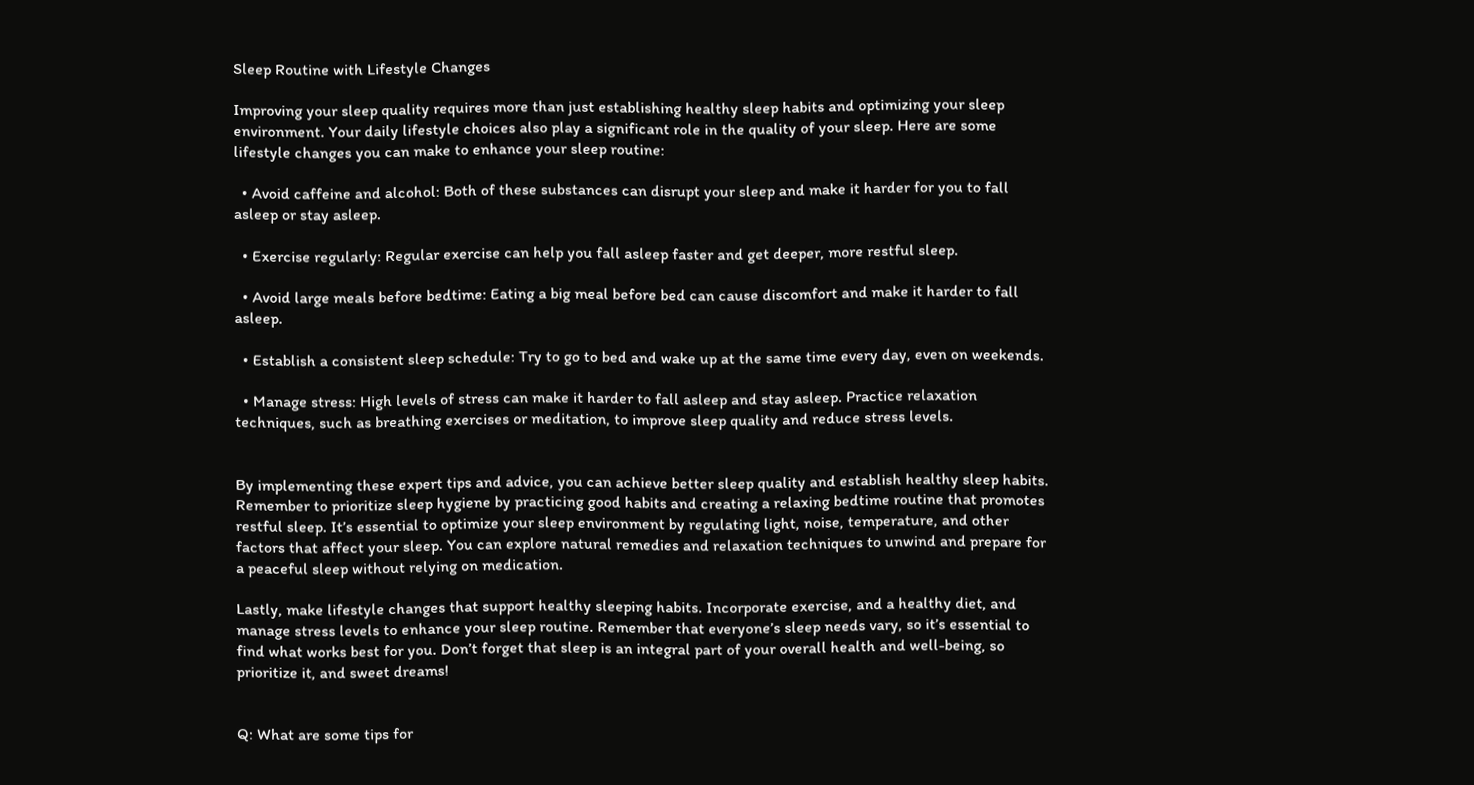Sleep Routine with Lifestyle Changes

Improving your sleep quality requires more than just establishing healthy sleep habits and optimizing your sleep environment. Your daily lifestyle choices also play a significant role in the quality of your sleep. Here are some lifestyle changes you can make to enhance your sleep routine:

  • Avoid caffeine and alcohol: Both of these substances can disrupt your sleep and make it harder for you to fall asleep or stay asleep.

  • Exercise regularly: Regular exercise can help you fall asleep faster and get deeper, more restful sleep.

  • Avoid large meals before bedtime: Eating a big meal before bed can cause discomfort and make it harder to fall asleep.

  • Establish a consistent sleep schedule: Try to go to bed and wake up at the same time every day, even on weekends.

  • Manage stress: High levels of stress can make it harder to fall asleep and stay asleep. Practice relaxation techniques, such as breathing exercises or meditation, to improve sleep quality and reduce stress levels.


By implementing these expert tips and advice, you can achieve better sleep quality and establish healthy sleep habits. Remember to prioritize sleep hygiene by practicing good habits and creating a relaxing bedtime routine that promotes restful sleep. It’s essential to optimize your sleep environment by regulating light, noise, temperature, and other factors that affect your sleep. You can explore natural remedies and relaxation techniques to unwind and prepare for a peaceful sleep without relying on medication.

Lastly, make lifestyle changes that support healthy sleeping habits. Incorporate exercise, and a healthy diet, and manage stress levels to enhance your sleep routine. Remember that everyone’s sleep needs vary, so it’s essential to find what works best for you. Don’t forget that sleep is an integral part of your overall health and well-being, so prioritize it, and sweet dreams!


Q: What are some tips for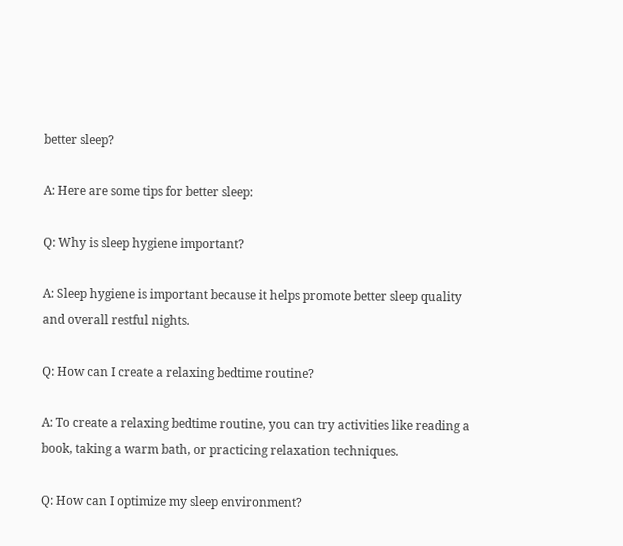better sleep?

A: Here are some tips for better sleep:

Q: Why is sleep hygiene important?

A: Sleep hygiene is important because it helps promote better sleep quality and overall restful nights.

Q: How can I create a relaxing bedtime routine?

A: To create a relaxing bedtime routine, you can try activities like reading a book, taking a warm bath, or practicing relaxation techniques.

Q: How can I optimize my sleep environment?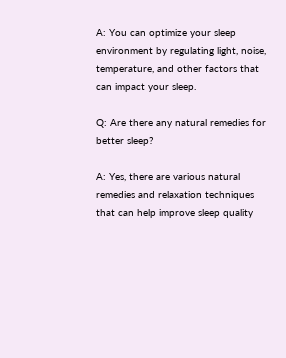A: You can optimize your sleep environment by regulating light, noise, temperature, and other factors that can impact your sleep.

Q: Are there any natural remedies for better sleep?

A: Yes, there are various natural remedies and relaxation techniques that can help improve sleep quality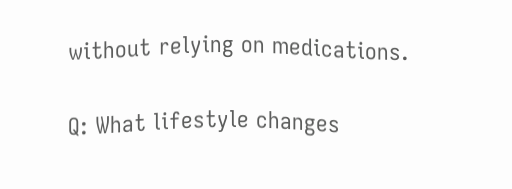without relying on medications.

Q: What lifestyle changes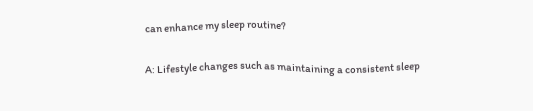can enhance my sleep routine?

A: Lifestyle changes such as maintaining a consistent sleep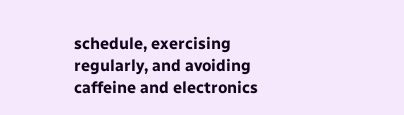schedule, exercising regularly, and avoiding caffeine and electronics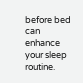before bed can enhance your sleep routine.